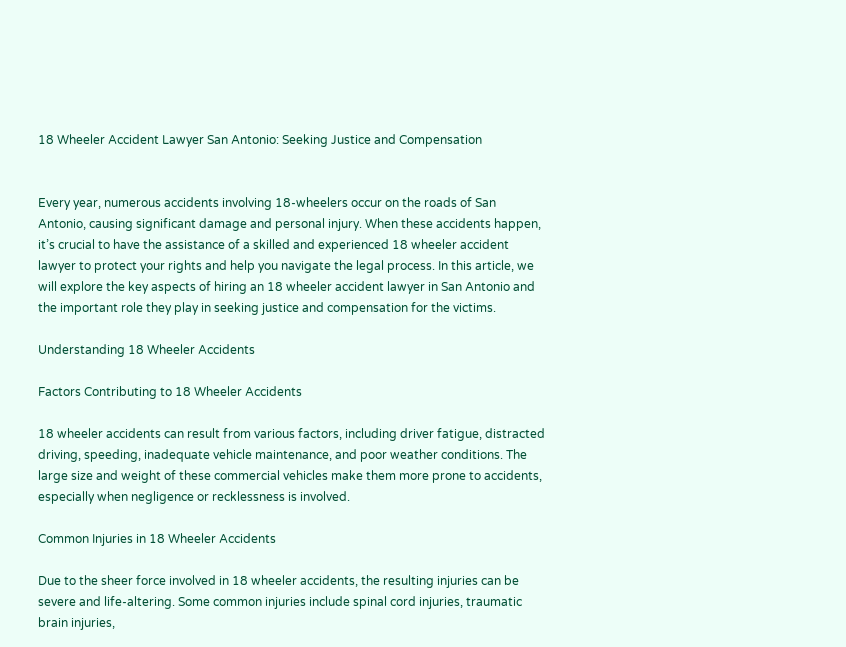18 Wheeler Accident Lawyer San Antonio: Seeking Justice and Compensation


Every year, numerous accidents involving 18-wheelers occur on the roads of San Antonio, causing significant damage and personal injury. When these accidents happen, it’s crucial to have the assistance of a skilled and experienced 18 wheeler accident lawyer to protect your rights and help you navigate the legal process. In this article, we will explore the key aspects of hiring an 18 wheeler accident lawyer in San Antonio and the important role they play in seeking justice and compensation for the victims.

Understanding 18 Wheeler Accidents

Factors Contributing to 18 Wheeler Accidents

18 wheeler accidents can result from various factors, including driver fatigue, distracted driving, speeding, inadequate vehicle maintenance, and poor weather conditions. The large size and weight of these commercial vehicles make them more prone to accidents, especially when negligence or recklessness is involved.

Common Injuries in 18 Wheeler Accidents

Due to the sheer force involved in 18 wheeler accidents, the resulting injuries can be severe and life-altering. Some common injuries include spinal cord injuries, traumatic brain injuries,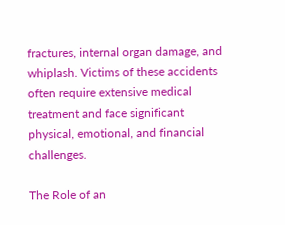fractures, internal organ damage, and whiplash. Victims of these accidents often require extensive medical treatment and face significant physical, emotional, and financial challenges.

The Role of an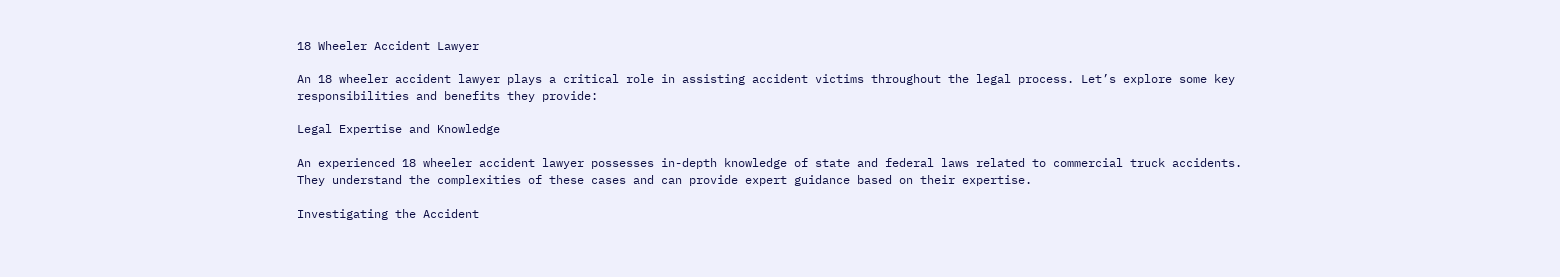18 Wheeler Accident Lawyer

An 18 wheeler accident lawyer plays a critical role in assisting accident victims throughout the legal process. Let’s explore some key responsibilities and benefits they provide:

Legal Expertise and Knowledge

An experienced 18 wheeler accident lawyer possesses in-depth knowledge of state and federal laws related to commercial truck accidents. They understand the complexities of these cases and can provide expert guidance based on their expertise.

Investigating the Accident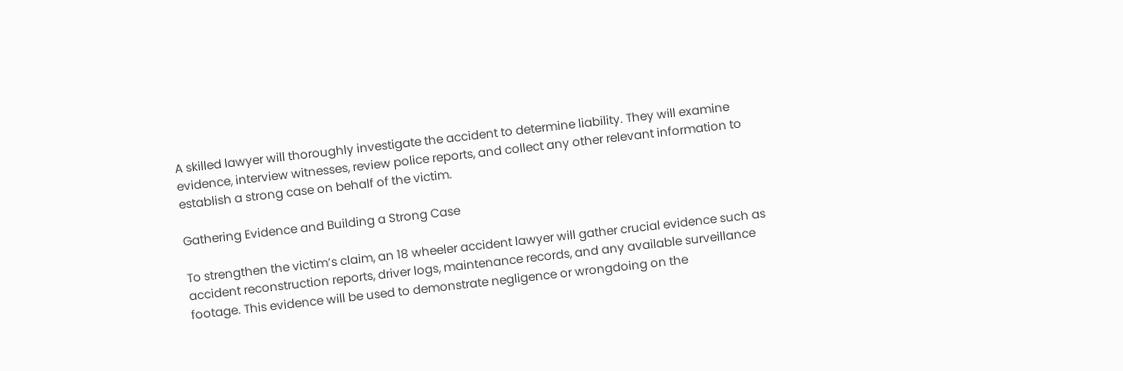A skilled lawyer will thoroughly investigate the accident to determine liability. They will examine evidence, interview witnesses, review police reports, and collect any other relevant information to establish a strong case on behalf of the victim.

Gathering Evidence and Building a Strong Case

To strengthen the victim’s claim, an 18 wheeler accident lawyer will gather crucial evidence such as accident reconstruction reports, driver logs, maintenance records, and any available surveillance footage. This evidence will be used to demonstrate negligence or wrongdoing on the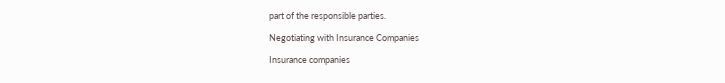part of the responsible parties.

Negotiating with Insurance Companies

Insurance companies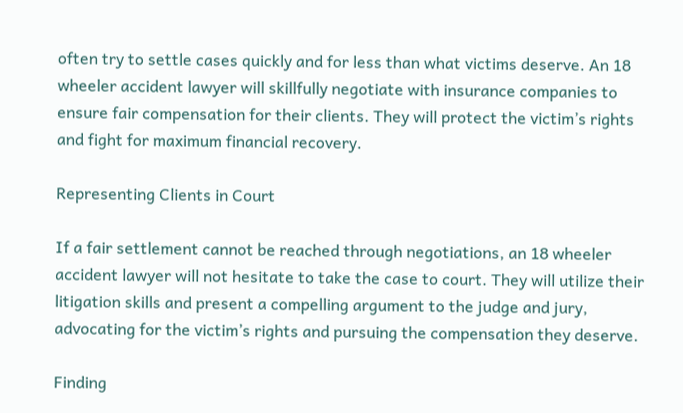often try to settle cases quickly and for less than what victims deserve. An 18 wheeler accident lawyer will skillfully negotiate with insurance companies to ensure fair compensation for their clients. They will protect the victim’s rights and fight for maximum financial recovery.

Representing Clients in Court

If a fair settlement cannot be reached through negotiations, an 18 wheeler accident lawyer will not hesitate to take the case to court. They will utilize their litigation skills and present a compelling argument to the judge and jury, advocating for the victim’s rights and pursuing the compensation they deserve.

Finding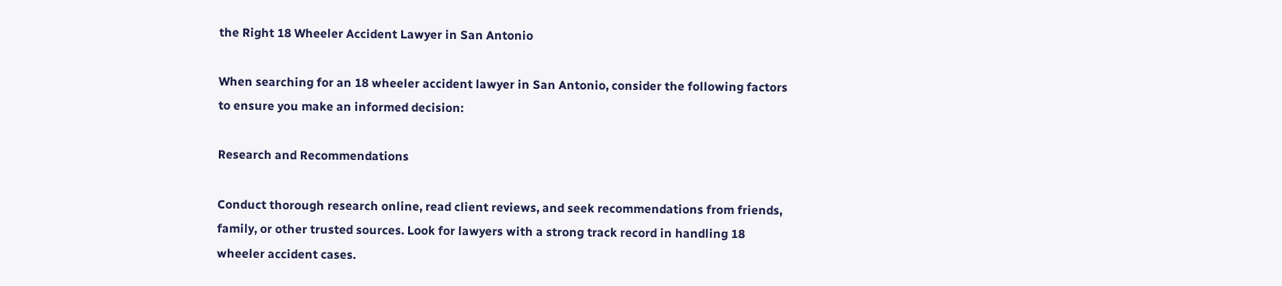the Right 18 Wheeler Accident Lawyer in San Antonio

When searching for an 18 wheeler accident lawyer in San Antonio, consider the following factors to ensure you make an informed decision:

Research and Recommendations

Conduct thorough research online, read client reviews, and seek recommendations from friends, family, or other trusted sources. Look for lawyers with a strong track record in handling 18 wheeler accident cases.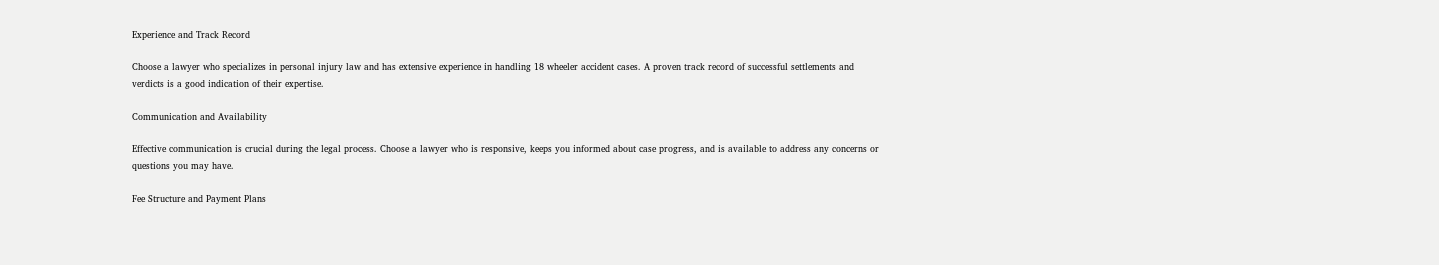Experience and Track Record

Choose a lawyer who specializes in personal injury law and has extensive experience in handling 18 wheeler accident cases. A proven track record of successful settlements and verdicts is a good indication of their expertise.

Communication and Availability

Effective communication is crucial during the legal process. Choose a lawyer who is responsive, keeps you informed about case progress, and is available to address any concerns or questions you may have.

Fee Structure and Payment Plans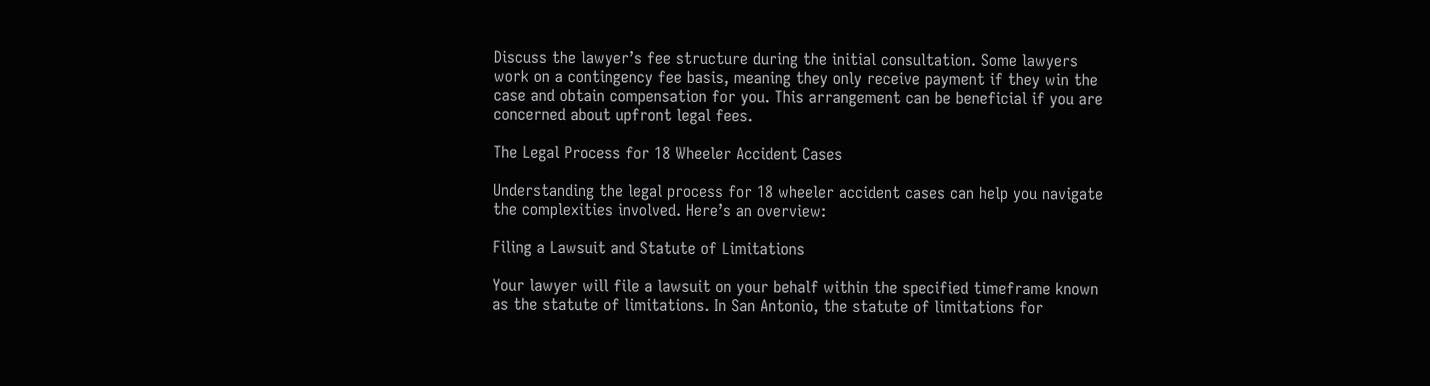Discuss the lawyer’s fee structure during the initial consultation. Some lawyers work on a contingency fee basis, meaning they only receive payment if they win the case and obtain compensation for you. This arrangement can be beneficial if you are concerned about upfront legal fees.

The Legal Process for 18 Wheeler Accident Cases

Understanding the legal process for 18 wheeler accident cases can help you navigate the complexities involved. Here’s an overview:

Filing a Lawsuit and Statute of Limitations

Your lawyer will file a lawsuit on your behalf within the specified timeframe known as the statute of limitations. In San Antonio, the statute of limitations for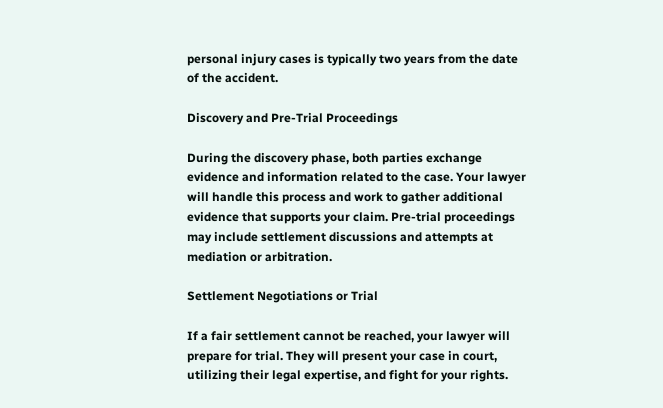personal injury cases is typically two years from the date of the accident.

Discovery and Pre-Trial Proceedings

During the discovery phase, both parties exchange evidence and information related to the case. Your lawyer will handle this process and work to gather additional evidence that supports your claim. Pre-trial proceedings may include settlement discussions and attempts at mediation or arbitration.

Settlement Negotiations or Trial

If a fair settlement cannot be reached, your lawyer will prepare for trial. They will present your case in court, utilizing their legal expertise, and fight for your rights.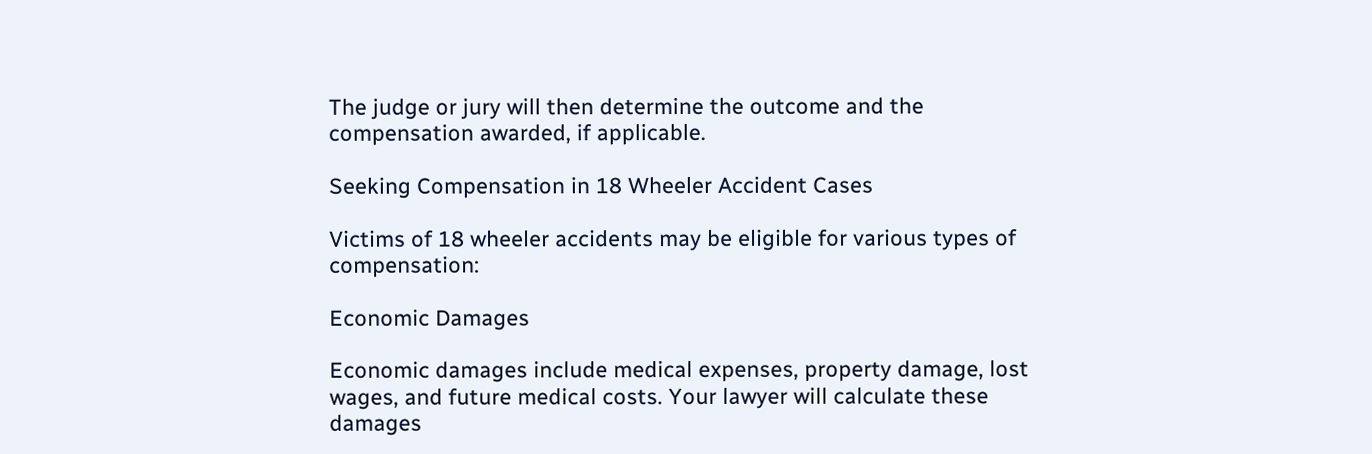The judge or jury will then determine the outcome and the compensation awarded, if applicable.

Seeking Compensation in 18 Wheeler Accident Cases

Victims of 18 wheeler accidents may be eligible for various types of compensation:

Economic Damages

Economic damages include medical expenses, property damage, lost wages, and future medical costs. Your lawyer will calculate these damages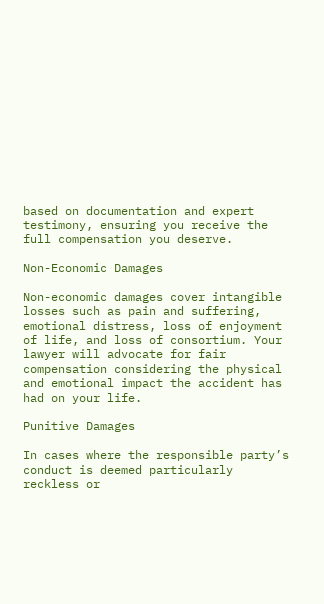based on documentation and expert testimony, ensuring you receive the full compensation you deserve.

Non-Economic Damages

Non-economic damages cover intangible losses such as pain and suffering, emotional distress, loss of enjoyment of life, and loss of consortium. Your lawyer will advocate for fair compensation considering the physical and emotional impact the accident has had on your life.

Punitive Damages

In cases where the responsible party’s conduct is deemed particularly reckless or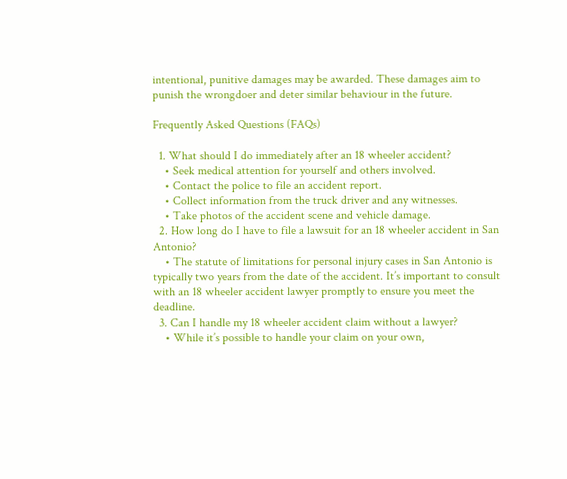intentional, punitive damages may be awarded. These damages aim to punish the wrongdoer and deter similar behaviour in the future.

Frequently Asked Questions (FAQs)

  1. What should I do immediately after an 18 wheeler accident?
    • Seek medical attention for yourself and others involved.
    • Contact the police to file an accident report.
    • Collect information from the truck driver and any witnesses.
    • Take photos of the accident scene and vehicle damage.
  2. How long do I have to file a lawsuit for an 18 wheeler accident in San Antonio?
    • The statute of limitations for personal injury cases in San Antonio is typically two years from the date of the accident. It’s important to consult with an 18 wheeler accident lawyer promptly to ensure you meet the deadline.
  3. Can I handle my 18 wheeler accident claim without a lawyer?
    • While it’s possible to handle your claim on your own,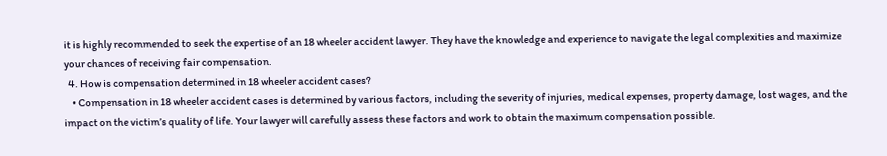it is highly recommended to seek the expertise of an 18 wheeler accident lawyer. They have the knowledge and experience to navigate the legal complexities and maximize your chances of receiving fair compensation.
  4. How is compensation determined in 18 wheeler accident cases?
    • Compensation in 18 wheeler accident cases is determined by various factors, including the severity of injuries, medical expenses, property damage, lost wages, and the impact on the victim’s quality of life. Your lawyer will carefully assess these factors and work to obtain the maximum compensation possible.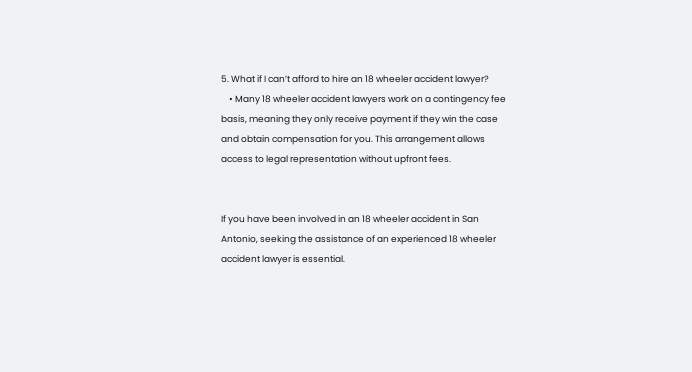5. What if I can’t afford to hire an 18 wheeler accident lawyer?
    • Many 18 wheeler accident lawyers work on a contingency fee basis, meaning they only receive payment if they win the case and obtain compensation for you. This arrangement allows access to legal representation without upfront fees.


If you have been involved in an 18 wheeler accident in San Antonio, seeking the assistance of an experienced 18 wheeler accident lawyer is essential.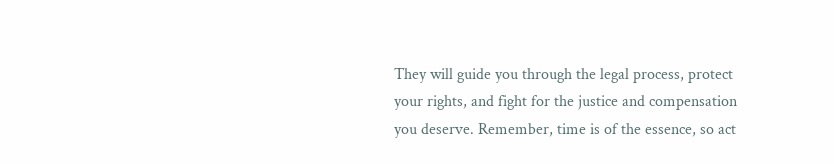They will guide you through the legal process, protect your rights, and fight for the justice and compensation you deserve. Remember, time is of the essence, so act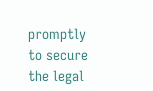promptly to secure the legal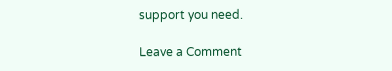support you need.

Leave a Comment